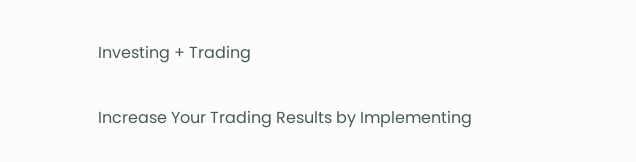Investing + Trading

Increase Your Trading Results by Implementing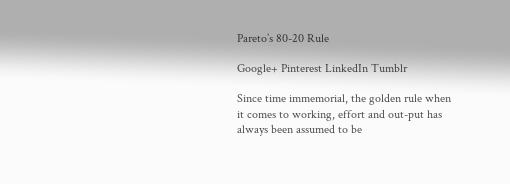Pareto’s 80-20 Rule

Google+ Pinterest LinkedIn Tumblr

Since time immemorial, the golden rule when it comes to working, effort and out-put has always been assumed to be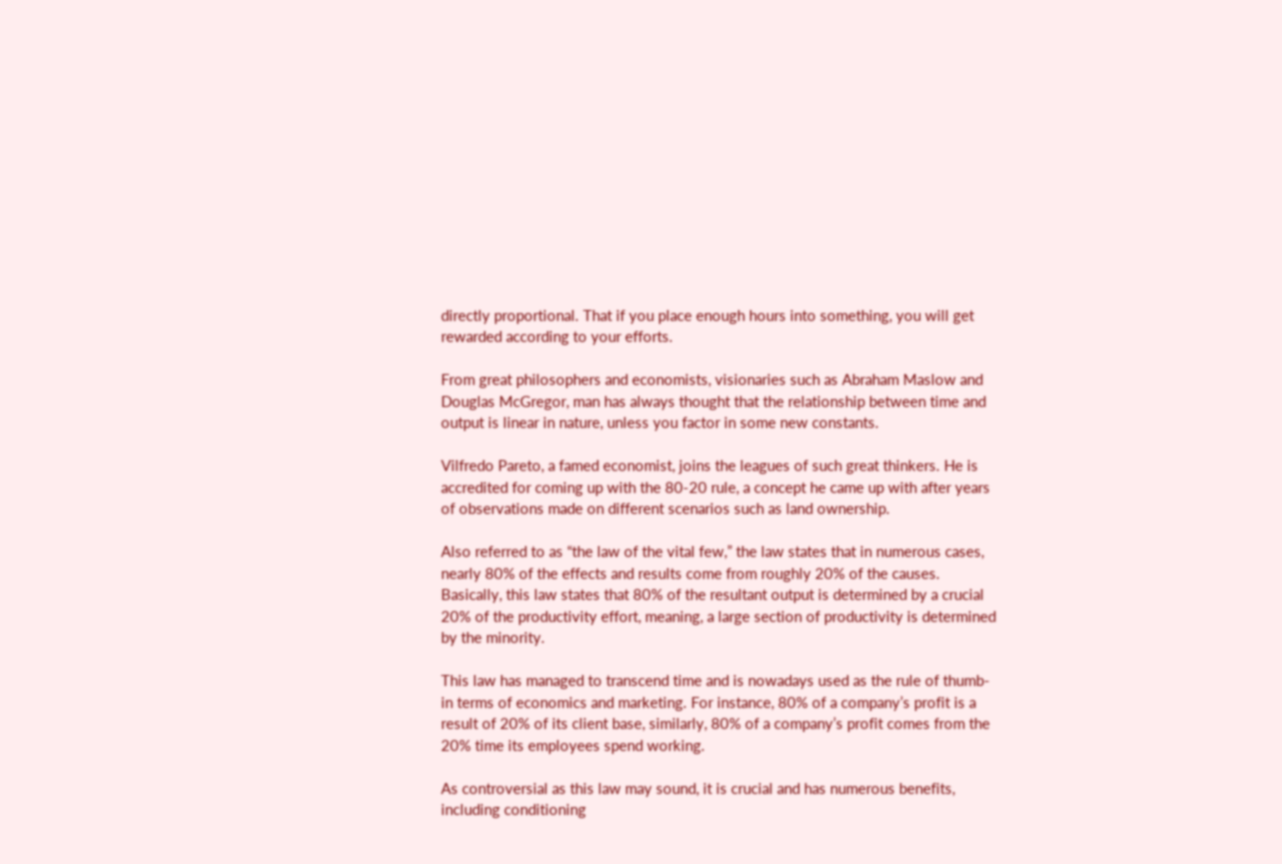directly proportional. That if you place enough hours into something, you will get rewarded according to your efforts.

From great philosophers and economists, visionaries such as Abraham Maslow and Douglas McGregor, man has always thought that the relationship between time and output is linear in nature, unless you factor in some new constants.

Vilfredo Pareto, a famed economist, joins the leagues of such great thinkers. He is accredited for coming up with the 80-20 rule, a concept he came up with after years of observations made on different scenarios such as land ownership.

Also referred to as “the law of the vital few,” the law states that in numerous cases, nearly 80% of the effects and results come from roughly 20% of the causes. Basically, this law states that 80% of the resultant output is determined by a crucial 20% of the productivity effort, meaning, a large section of productivity is determined by the minority.

This law has managed to transcend time and is nowadays used as the rule of thumb- in terms of economics and marketing. For instance, 80% of a company’s profit is a result of 20% of its client base, similarly, 80% of a company’s profit comes from the 20% time its employees spend working.

As controversial as this law may sound, it is crucial and has numerous benefits, including conditioning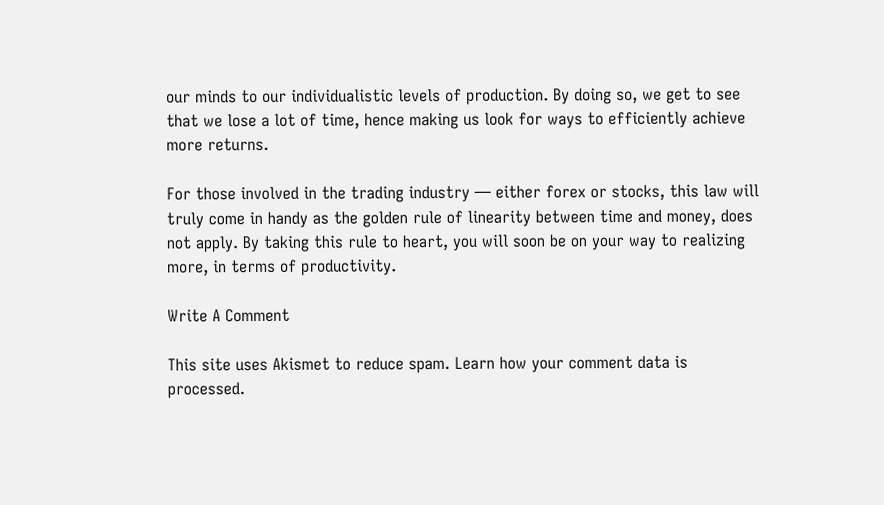our minds to our individualistic levels of production. By doing so, we get to see that we lose a lot of time, hence making us look for ways to efficiently achieve more returns.

For those involved in the trading industry — either forex or stocks, this law will truly come in handy as the golden rule of linearity between time and money, does not apply. By taking this rule to heart, you will soon be on your way to realizing more, in terms of productivity.

Write A Comment

This site uses Akismet to reduce spam. Learn how your comment data is processed.